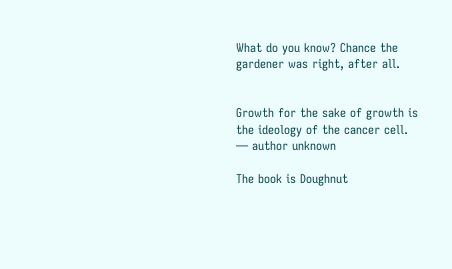What do you know? Chance the gardener was right, after all.


Growth for the sake of growth is the ideology of the cancer cell.
— author unknown

The book is Doughnut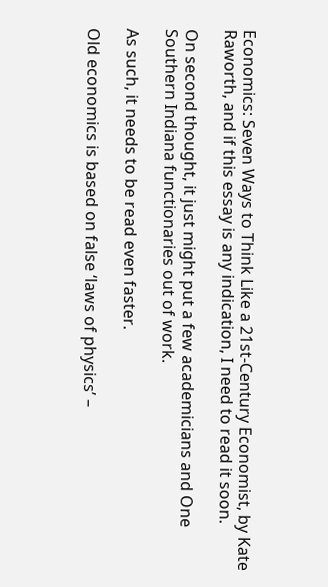Economics: Seven Ways to Think Like a 21st-Century Economist, by Kate Raworth, and if this essay is any indication, I need to read it soon.

On second thought, it just might put a few academicians and One Southern Indiana functionaries out of work.

As such, it needs to be read even faster.

Old economics is based on false ‘laws of physics’ –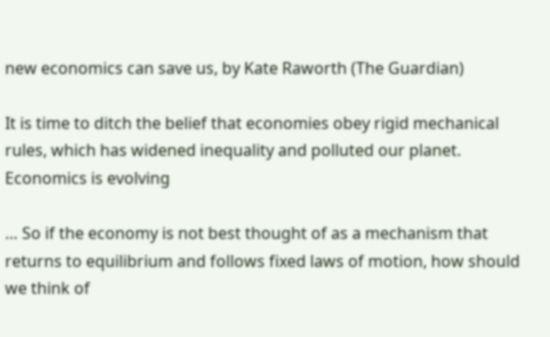new economics can save us, by Kate Raworth (The Guardian)

It is time to ditch the belief that economies obey rigid mechanical rules, which has widened inequality and polluted our planet. Economics is evolving

… So if the economy is not best thought of as a mechanism that returns to equilibrium and follows fixed laws of motion, how should we think of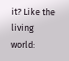it? Like the living world: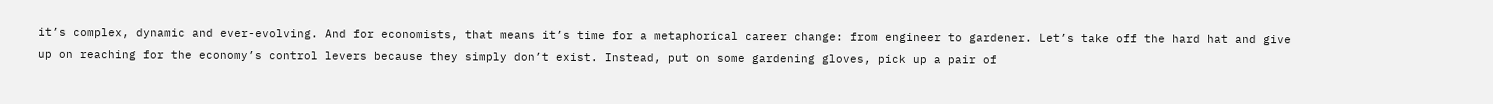it’s complex, dynamic and ever-evolving. And for economists, that means it’s time for a metaphorical career change: from engineer to gardener. Let’s take off the hard hat and give up on reaching for the economy’s control levers because they simply don’t exist. Instead, put on some gardening gloves, pick up a pair of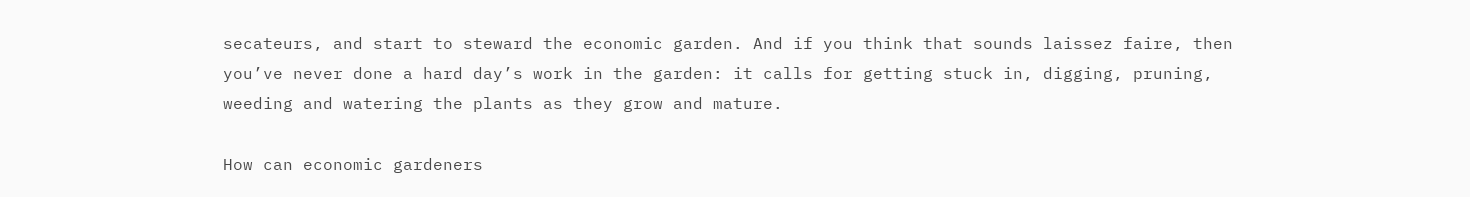secateurs, and start to steward the economic garden. And if you think that sounds laissez faire, then you’ve never done a hard day’s work in the garden: it calls for getting stuck in, digging, pruning, weeding and watering the plants as they grow and mature.

How can economic gardeners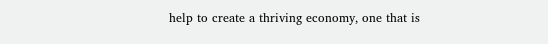help to create a thriving economy, one that is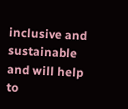inclusive and sustainable and will help to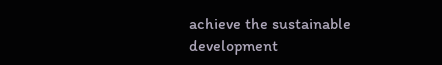achieve the sustainable development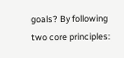goals? By following two core principles: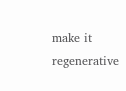make it regenerative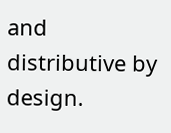and distributive by design.